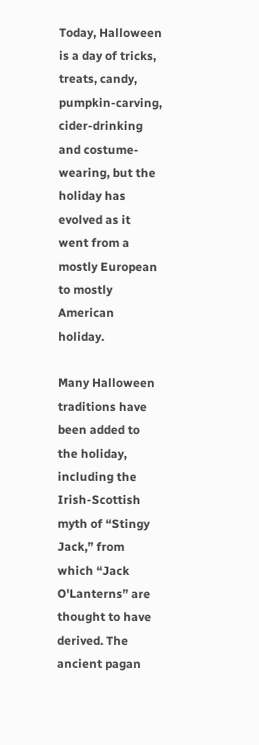Today, Halloween is a day of tricks, treats, candy, pumpkin-carving, cider-drinking and costume-wearing, but the holiday has evolved as it went from a mostly European to mostly American holiday.

Many Halloween traditions have been added to the holiday, including the Irish-Scottish myth of “Stingy Jack,” from which “Jack O'Lanterns” are thought to have derived. The ancient pagan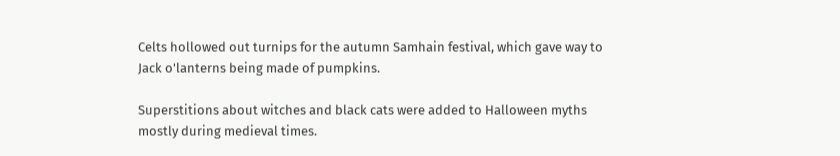Celts hollowed out turnips for the autumn Samhain festival, which gave way to Jack o'lanterns being made of pumpkins.

Superstitions about witches and black cats were added to Halloween myths mostly during medieval times.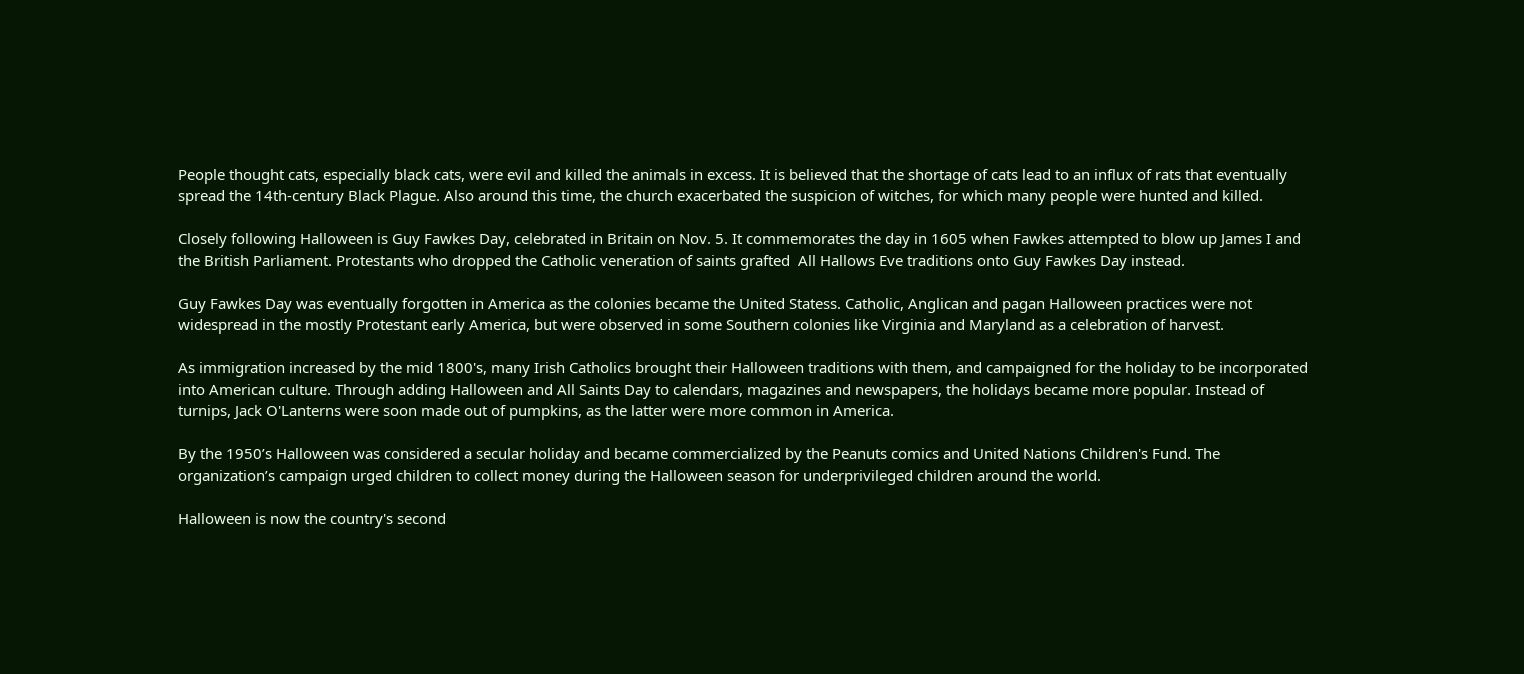People thought cats, especially black cats, were evil and killed the animals in excess. It is believed that the shortage of cats lead to an influx of rats that eventually spread the 14th-century Black Plague. Also around this time, the church exacerbated the suspicion of witches, for which many people were hunted and killed.

Closely following Halloween is Guy Fawkes Day, celebrated in Britain on Nov. 5. It commemorates the day in 1605 when Fawkes attempted to blow up James I and the British Parliament. Protestants who dropped the Catholic veneration of saints grafted  All Hallows Eve traditions onto Guy Fawkes Day instead.

Guy Fawkes Day was eventually forgotten in America as the colonies became the United Statess. Catholic, Anglican and pagan Halloween practices were not widespread in the mostly Protestant early America, but were observed in some Southern colonies like Virginia and Maryland as a celebration of harvest.

As immigration increased by the mid 1800's, many Irish Catholics brought their Halloween traditions with them, and campaigned for the holiday to be incorporated into American culture. Through adding Halloween and All Saints Day to calendars, magazines and newspapers, the holidays became more popular. Instead of turnips, Jack O'Lanterns were soon made out of pumpkins, as the latter were more common in America.

By the 1950’s Halloween was considered a secular holiday and became commercialized by the Peanuts comics and United Nations Children's Fund. The organization’s campaign urged children to collect money during the Halloween season for underprivileged children around the world.

Halloween is now the country's second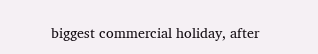biggest commercial holiday, after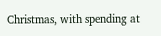Christmas, with spending at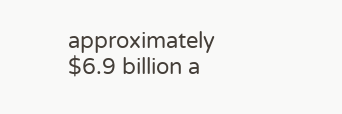approximately $6.9 billion a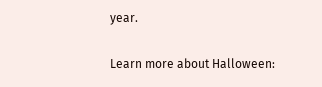year.

Learn more about Halloween: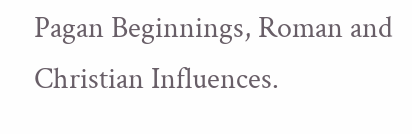Pagan Beginnings, Roman and Christian Influences.